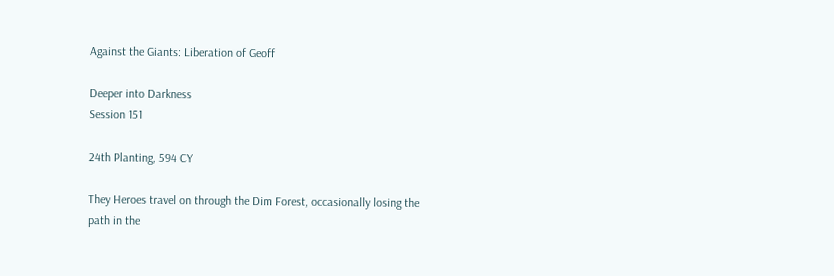Against the Giants: Liberation of Geoff

Deeper into Darkness
Session 151

24th Planting, 594 CY

They Heroes travel on through the Dim Forest, occasionally losing the path in the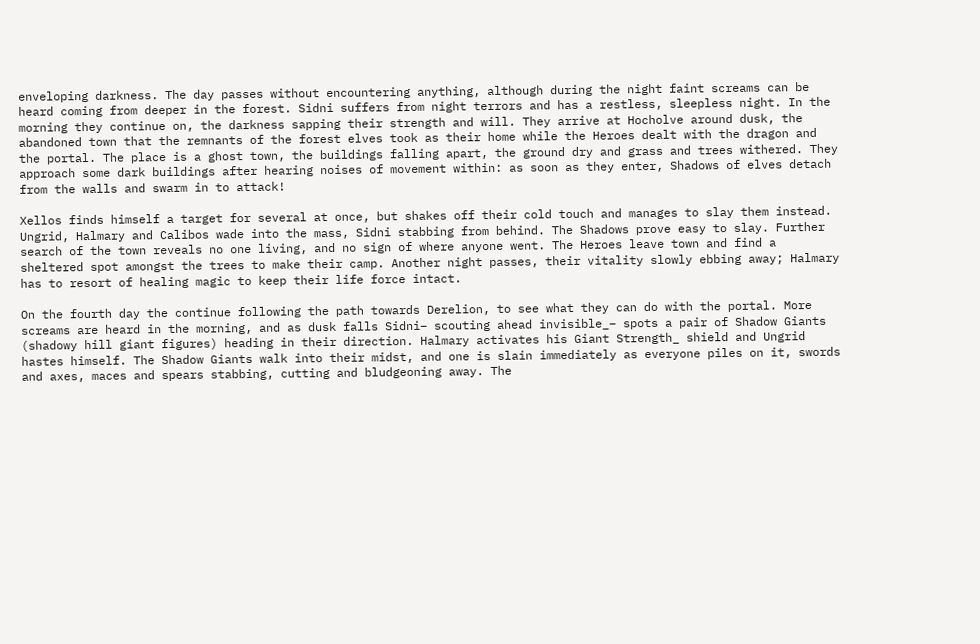enveloping darkness. The day passes without encountering anything, although during the night faint screams can be heard coming from deeper in the forest. Sidni suffers from night terrors and has a restless, sleepless night. In the morning they continue on, the darkness sapping their strength and will. They arrive at Hocholve around dusk, the abandoned town that the remnants of the forest elves took as their home while the Heroes dealt with the dragon and the portal. The place is a ghost town, the buildings falling apart, the ground dry and grass and trees withered. They approach some dark buildings after hearing noises of movement within: as soon as they enter, Shadows of elves detach from the walls and swarm in to attack!

Xellos finds himself a target for several at once, but shakes off their cold touch and manages to slay them instead. Ungrid, Halmary and Calibos wade into the mass, Sidni stabbing from behind. The Shadows prove easy to slay. Further search of the town reveals no one living, and no sign of where anyone went. The Heroes leave town and find a sheltered spot amongst the trees to make their camp. Another night passes, their vitality slowly ebbing away; Halmary has to resort of healing magic to keep their life force intact.

On the fourth day the continue following the path towards Derelion, to see what they can do with the portal. More screams are heard in the morning, and as dusk falls Sidni– scouting ahead invisible_– spots a pair of Shadow Giants (shadowy hill giant figures) heading in their direction. Halmary activates his Giant Strength_ shield and Ungrid hastes himself. The Shadow Giants walk into their midst, and one is slain immediately as everyone piles on it, swords and axes, maces and spears stabbing, cutting and bludgeoning away. The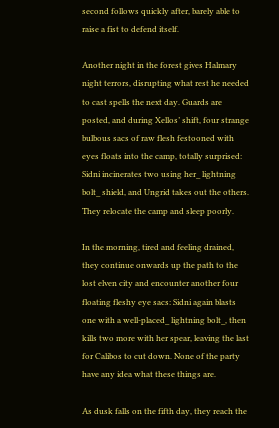second follows quickly after, barely able to raise a fist to defend itself.

Another night in the forest gives Halmary night terrors, disrupting what rest he needed to cast spells the next day. Guards are posted, and during Xellos’ shift, four strange bulbous sacs of raw flesh festooned with eyes floats into the camp, totally surprised: Sidni incinerates two using her_ lightning bolt_ shield, and Ungrid takes out the others. They relocate the camp and sleep poorly.

In the morning, tired and feeling drained, they continue onwards up the path to the lost elven city and encounter another four floating fleshy eye sacs: Sidni again blasts one with a well-placed_ lightning bolt_, then kills two more with her spear, leaving the last for Calibos to cut down. None of the party have any idea what these things are.

As dusk falls on the fifth day, they reach the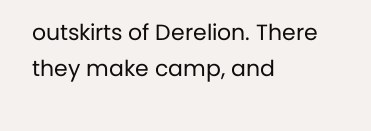outskirts of Derelion. There they make camp, and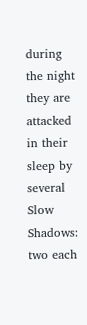during the night they are attacked in their sleep by several Slow Shadows: two each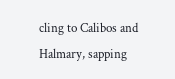cling to Calibos and Halmary, sapping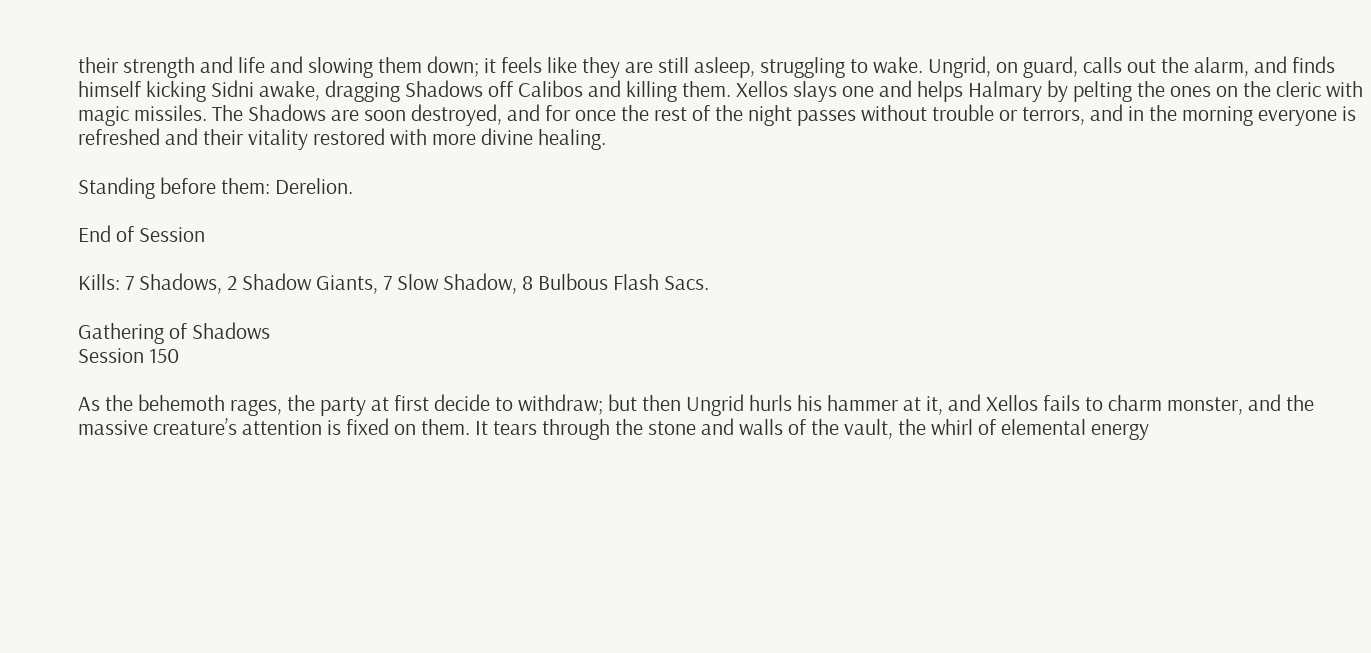their strength and life and slowing them down; it feels like they are still asleep, struggling to wake. Ungrid, on guard, calls out the alarm, and finds himself kicking Sidni awake, dragging Shadows off Calibos and killing them. Xellos slays one and helps Halmary by pelting the ones on the cleric with magic missiles. The Shadows are soon destroyed, and for once the rest of the night passes without trouble or terrors, and in the morning everyone is refreshed and their vitality restored with more divine healing.

Standing before them: Derelion.

End of Session

Kills: 7 Shadows, 2 Shadow Giants, 7 Slow Shadow, 8 Bulbous Flash Sacs.

Gathering of Shadows
Session 150

As the behemoth rages, the party at first decide to withdraw; but then Ungrid hurls his hammer at it, and Xellos fails to charm monster, and the massive creature’s attention is fixed on them. It tears through the stone and walls of the vault, the whirl of elemental energy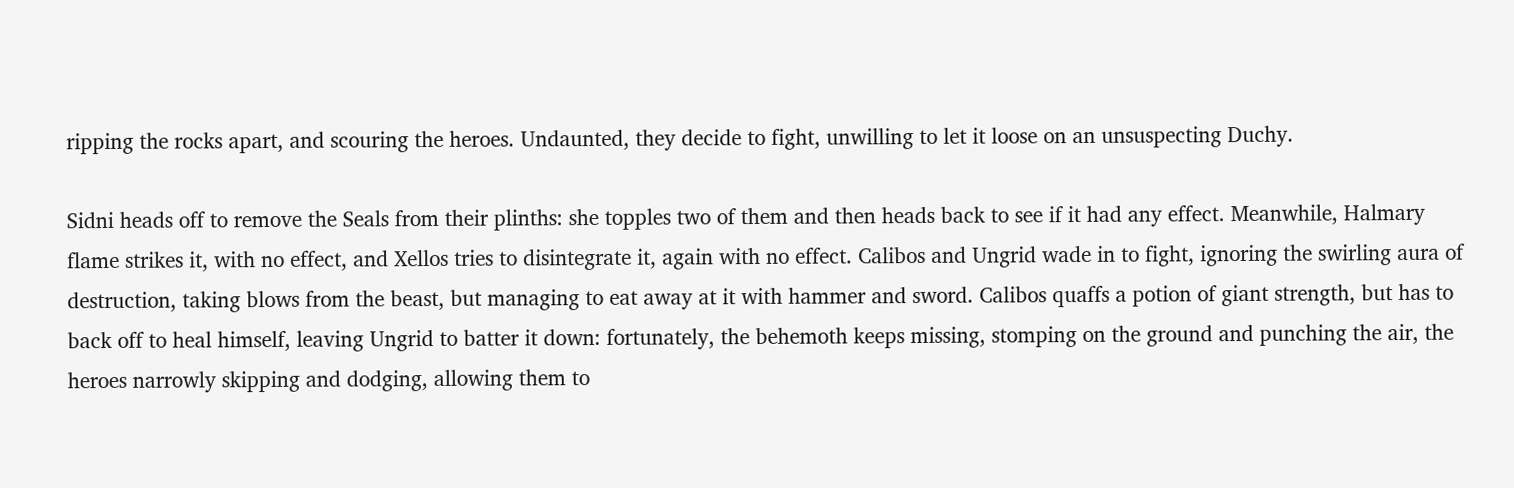ripping the rocks apart, and scouring the heroes. Undaunted, they decide to fight, unwilling to let it loose on an unsuspecting Duchy.

Sidni heads off to remove the Seals from their plinths: she topples two of them and then heads back to see if it had any effect. Meanwhile, Halmary flame strikes it, with no effect, and Xellos tries to disintegrate it, again with no effect. Calibos and Ungrid wade in to fight, ignoring the swirling aura of destruction, taking blows from the beast, but managing to eat away at it with hammer and sword. Calibos quaffs a potion of giant strength, but has to back off to heal himself, leaving Ungrid to batter it down: fortunately, the behemoth keeps missing, stomping on the ground and punching the air, the heroes narrowly skipping and dodging, allowing them to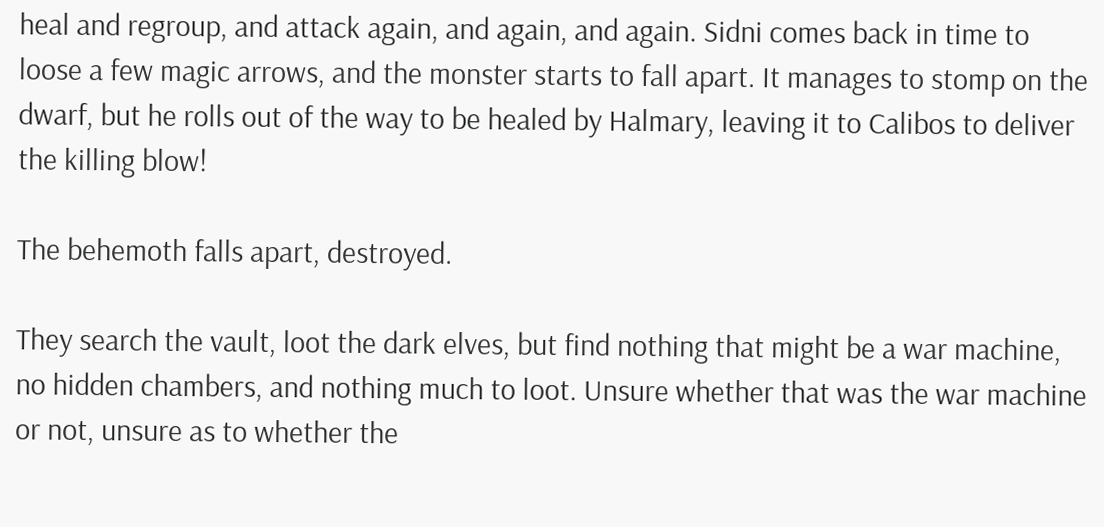heal and regroup, and attack again, and again, and again. Sidni comes back in time to loose a few magic arrows, and the monster starts to fall apart. It manages to stomp on the dwarf, but he rolls out of the way to be healed by Halmary, leaving it to Calibos to deliver the killing blow!

The behemoth falls apart, destroyed.

They search the vault, loot the dark elves, but find nothing that might be a war machine, no hidden chambers, and nothing much to loot. Unsure whether that was the war machine or not, unsure as to whether the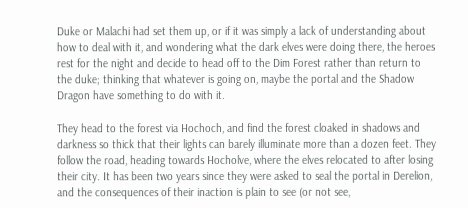Duke or Malachi had set them up, or if it was simply a lack of understanding about how to deal with it, and wondering what the dark elves were doing there, the heroes rest for the night and decide to head off to the Dim Forest rather than return to the duke; thinking that whatever is going on, maybe the portal and the Shadow Dragon have something to do with it.

They head to the forest via Hochoch, and find the forest cloaked in shadows and darkness so thick that their lights can barely illuminate more than a dozen feet. They follow the road, heading towards Hocholve, where the elves relocated to after losing their city. It has been two years since they were asked to seal the portal in Derelion, and the consequences of their inaction is plain to see (or not see,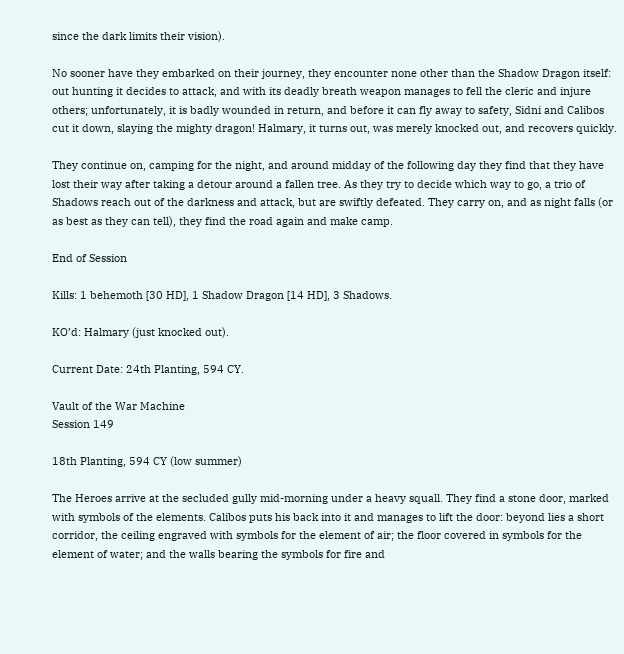since the dark limits their vision).

No sooner have they embarked on their journey, they encounter none other than the Shadow Dragon itself: out hunting it decides to attack, and with its deadly breath weapon manages to fell the cleric and injure others; unfortunately, it is badly wounded in return, and before it can fly away to safety, Sidni and Calibos cut it down, slaying the mighty dragon! Halmary, it turns out, was merely knocked out, and recovers quickly.

They continue on, camping for the night, and around midday of the following day they find that they have lost their way after taking a detour around a fallen tree. As they try to decide which way to go, a trio of Shadows reach out of the darkness and attack, but are swiftly defeated. They carry on, and as night falls (or as best as they can tell), they find the road again and make camp.

End of Session

Kills: 1 behemoth [30 HD], 1 Shadow Dragon [14 HD], 3 Shadows.

KO’d: Halmary (just knocked out).

Current Date: 24th Planting, 594 CY.

Vault of the War Machine
Session 149

18th Planting, 594 CY (low summer)

The Heroes arrive at the secluded gully mid-morning under a heavy squall. They find a stone door, marked with symbols of the elements. Calibos puts his back into it and manages to lift the door: beyond lies a short corridor, the ceiling engraved with symbols for the element of air; the floor covered in symbols for the element of water; and the walls bearing the symbols for fire and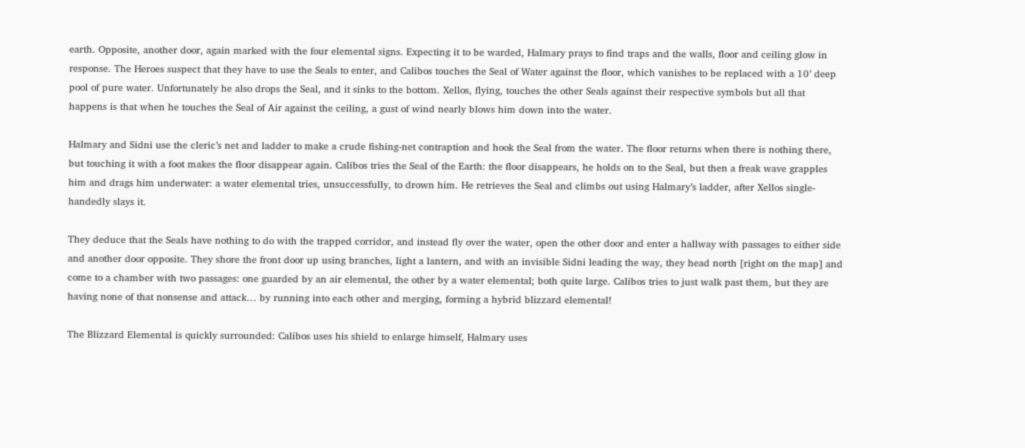earth. Opposite, another door, again marked with the four elemental signs. Expecting it to be warded, Halmary prays to find traps and the walls, floor and ceiling glow in response. The Heroes suspect that they have to use the Seals to enter, and Calibos touches the Seal of Water against the floor, which vanishes to be replaced with a 10’ deep pool of pure water. Unfortunately he also drops the Seal, and it sinks to the bottom. Xellos, flying, touches the other Seals against their respective symbols but all that happens is that when he touches the Seal of Air against the ceiling, a gust of wind nearly blows him down into the water.

Halmary and Sidni use the cleric’s net and ladder to make a crude fishing-net contraption and hook the Seal from the water. The floor returns when there is nothing there, but touching it with a foot makes the floor disappear again. Calibos tries the Seal of the Earth: the floor disappears, he holds on to the Seal, but then a freak wave grapples him and drags him underwater: a water elemental tries, unsuccessfully, to drown him. He retrieves the Seal and climbs out using Halmary’s ladder, after Xellos single-handedly slays it.

They deduce that the Seals have nothing to do with the trapped corridor, and instead fly over the water, open the other door and enter a hallway with passages to either side and another door opposite. They shore the front door up using branches, light a lantern, and with an invisible Sidni leading the way, they head north [right on the map] and come to a chamber with two passages: one guarded by an air elemental, the other by a water elemental; both quite large. Calibos tries to just walk past them, but they are having none of that nonsense and attack… by running into each other and merging, forming a hybrid blizzard elemental!

The Blizzard Elemental is quickly surrounded: Calibos uses his shield to enlarge himself, Halmary uses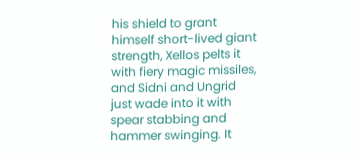his shield to grant himself short-lived giant strength, Xellos pelts it with fiery magic missiles, and Sidni and Ungrid just wade into it with spear stabbing and hammer swinging. It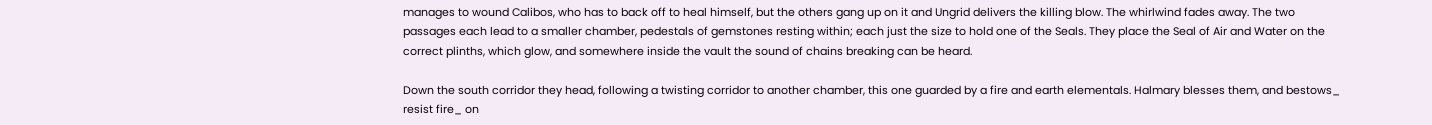manages to wound Calibos, who has to back off to heal himself, but the others gang up on it and Ungrid delivers the killing blow. The whirlwind fades away. The two passages each lead to a smaller chamber, pedestals of gemstones resting within; each just the size to hold one of the Seals. They place the Seal of Air and Water on the correct plinths, which glow, and somewhere inside the vault the sound of chains breaking can be heard.

Down the south corridor they head, following a twisting corridor to another chamber, this one guarded by a fire and earth elementals. Halmary blesses them, and bestows_ resist fire_ on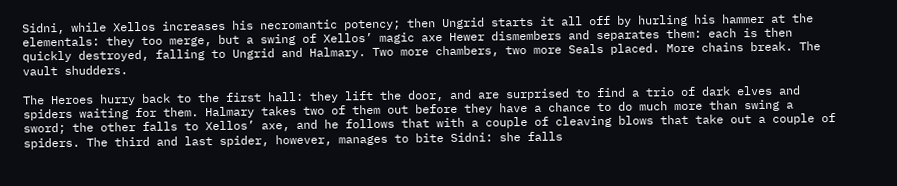Sidni, while Xellos increases his necromantic potency; then Ungrid starts it all off by hurling his hammer at the elementals: they too merge, but a swing of Xellos’ magic axe Hewer dismembers and separates them: each is then quickly destroyed, falling to Ungrid and Halmary. Two more chambers, two more Seals placed. More chains break. The vault shudders.

The Heroes hurry back to the first hall: they lift the door, and are surprised to find a trio of dark elves and spiders waiting for them. Halmary takes two of them out before they have a chance to do much more than swing a sword; the other falls to Xellos’ axe, and he follows that with a couple of cleaving blows that take out a couple of spiders. The third and last spider, however, manages to bite Sidni: she falls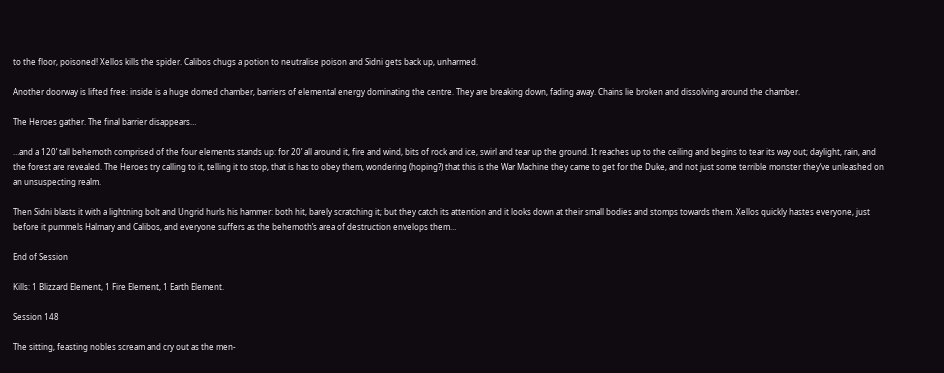to the floor, poisoned! Xellos kills the spider. Calibos chugs a potion to neutralise poison and Sidni gets back up, unharmed.

Another doorway is lifted free: inside is a huge domed chamber, barriers of elemental energy dominating the centre. They are breaking down, fading away. Chains lie broken and dissolving around the chamber.

The Heroes gather. The final barrier disappears…

…and a 120’ tall behemoth comprised of the four elements stands up: for 20’ all around it, fire and wind, bits of rock and ice, swirl and tear up the ground. It reaches up to the ceiling and begins to tear its way out; daylight, rain, and the forest are revealed. The Heroes try calling to it, telling it to stop, that is has to obey them, wondering (hoping?) that this is the War Machine they came to get for the Duke, and not just some terrible monster they’ve unleashed on an unsuspecting realm.

Then Sidni blasts it with a lightning bolt and Ungrid hurls his hammer: both hit, barely scratching it; but they catch its attention and it looks down at their small bodies and stomps towards them. Xellos quickly hastes everyone, just before it pummels Halmary and Calibos, and everyone suffers as the behemoth’s area of destruction envelops them…

End of Session

Kills: 1 Blizzard Element, 1 Fire Element, 1 Earth Element.

Session 148

The sitting, feasting nobles scream and cry out as the men-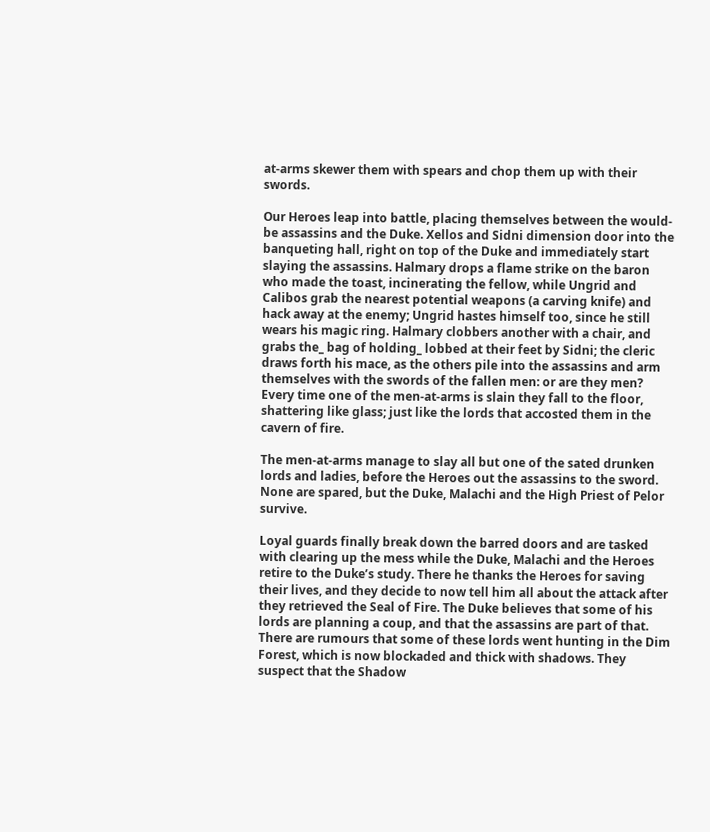at-arms skewer them with spears and chop them up with their swords.

Our Heroes leap into battle, placing themselves between the would-be assassins and the Duke. Xellos and Sidni dimension door into the banqueting hall, right on top of the Duke and immediately start slaying the assassins. Halmary drops a flame strike on the baron who made the toast, incinerating the fellow, while Ungrid and Calibos grab the nearest potential weapons (a carving knife) and hack away at the enemy; Ungrid hastes himself too, since he still wears his magic ring. Halmary clobbers another with a chair, and grabs the_ bag of holding_ lobbed at their feet by Sidni; the cleric draws forth his mace, as the others pile into the assassins and arm themselves with the swords of the fallen men: or are they men? Every time one of the men-at-arms is slain they fall to the floor, shattering like glass; just like the lords that accosted them in the cavern of fire.

The men-at-arms manage to slay all but one of the sated drunken lords and ladies, before the Heroes out the assassins to the sword. None are spared, but the Duke, Malachi and the High Priest of Pelor survive.

Loyal guards finally break down the barred doors and are tasked with clearing up the mess while the Duke, Malachi and the Heroes retire to the Duke’s study. There he thanks the Heroes for saving their lives, and they decide to now tell him all about the attack after they retrieved the Seal of Fire. The Duke believes that some of his lords are planning a coup, and that the assassins are part of that. There are rumours that some of these lords went hunting in the Dim Forest, which is now blockaded and thick with shadows. They suspect that the Shadow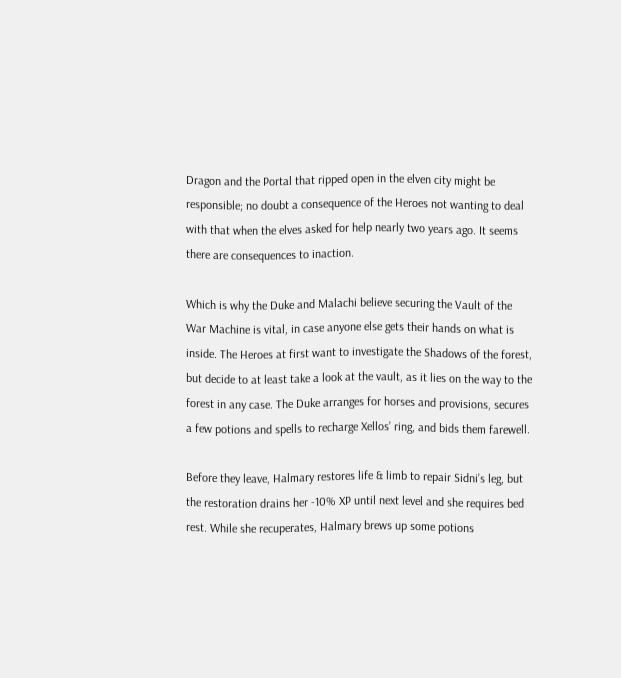Dragon and the Portal that ripped open in the elven city might be responsible; no doubt a consequence of the Heroes not wanting to deal with that when the elves asked for help nearly two years ago. It seems there are consequences to inaction.

Which is why the Duke and Malachi believe securing the Vault of the War Machine is vital, in case anyone else gets their hands on what is inside. The Heroes at first want to investigate the Shadows of the forest, but decide to at least take a look at the vault, as it lies on the way to the forest in any case. The Duke arranges for horses and provisions, secures a few potions and spells to recharge Xellos’ ring, and bids them farewell.

Before they leave, Halmary restores life & limb to repair Sidni’s leg, but the restoration drains her -10% XP until next level and she requires bed rest. While she recuperates, Halmary brews up some potions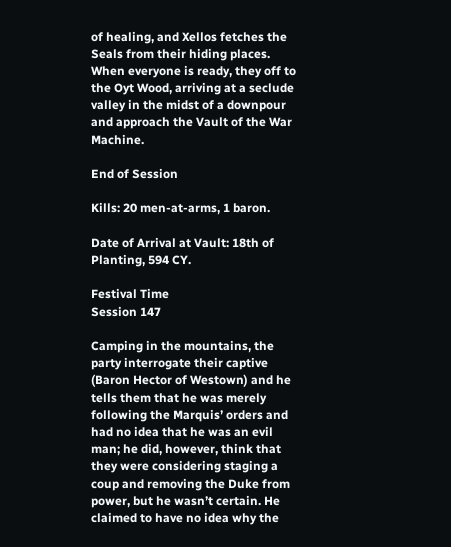of healing, and Xellos fetches the Seals from their hiding places. When everyone is ready, they off to the Oyt Wood, arriving at a seclude valley in the midst of a downpour and approach the Vault of the War Machine.

End of Session

Kills: 20 men-at-arms, 1 baron.

Date of Arrival at Vault: 18th of Planting, 594 CY.

Festival Time
Session 147

Camping in the mountains, the party interrogate their captive (Baron Hector of Westown) and he tells them that he was merely following the Marquis’ orders and had no idea that he was an evil man; he did, however, think that they were considering staging a coup and removing the Duke from power, but he wasn’t certain. He claimed to have no idea why the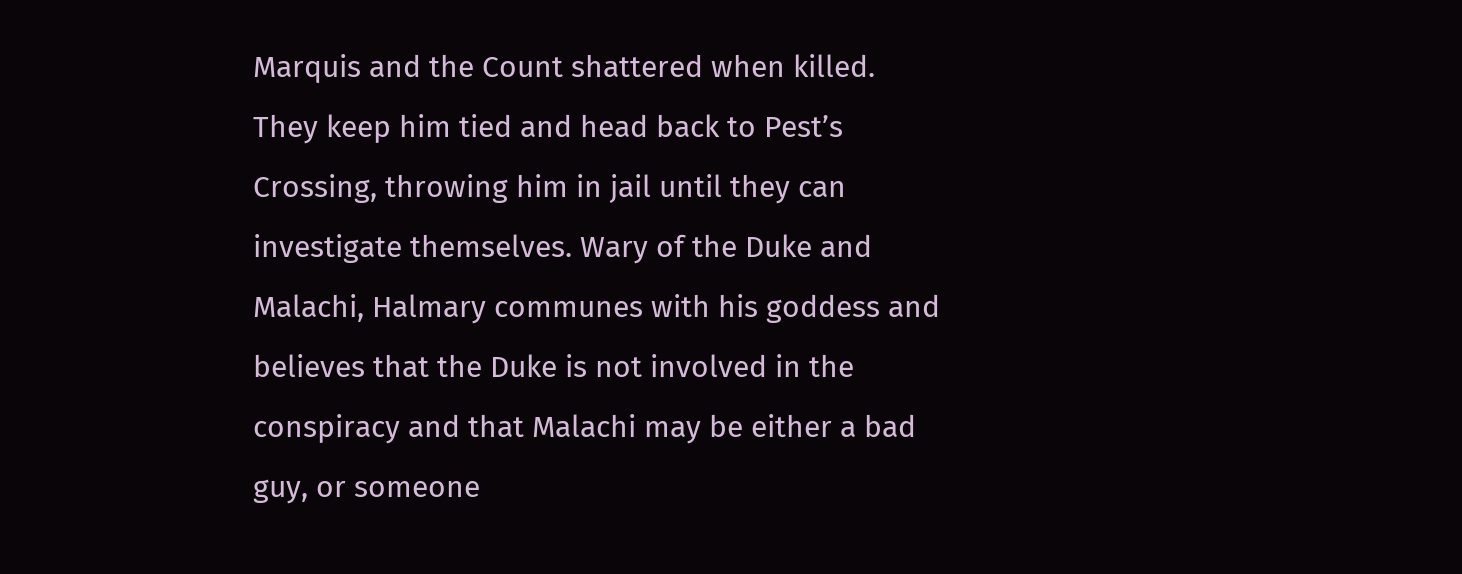Marquis and the Count shattered when killed. They keep him tied and head back to Pest’s Crossing, throwing him in jail until they can investigate themselves. Wary of the Duke and Malachi, Halmary communes with his goddess and believes that the Duke is not involved in the conspiracy and that Malachi may be either a bad guy, or someone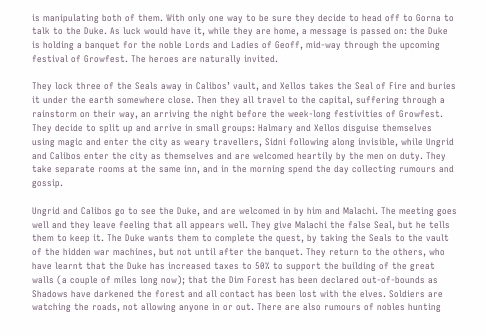is manipulating both of them. With only one way to be sure they decide to head off to Gorna to talk to the Duke. As luck would have it, while they are home, a message is passed on: the Duke is holding a banquet for the noble Lords and Ladies of Geoff, mid-way through the upcoming festival of Growfest. The heroes are naturally invited.

They lock three of the Seals away in Calibos’ vault, and Xellos takes the Seal of Fire and buries it under the earth somewhere close. Then they all travel to the capital, suffering through a rainstorm on their way, an arriving the night before the week-long festivities of Growfest. They decide to split up and arrive in small groups: Halmary and Xellos disguise themselves using magic and enter the city as weary travellers, Sidni following along invisible, while Ungrid and Calibos enter the city as themselves and are welcomed heartily by the men on duty. They take separate rooms at the same inn, and in the morning spend the day collecting rumours and gossip.

Ungrid and Calibos go to see the Duke, and are welcomed in by him and Malachi. The meeting goes well and they leave feeling that all appears well. They give Malachi the false Seal, but he tells them to keep it. The Duke wants them to complete the quest, by taking the Seals to the vault of the hidden war machines, but not until after the banquet. They return to the others, who have learnt that the Duke has increased taxes to 50% to support the building of the great walls (a couple of miles long now); that the Dim Forest has been declared out-of-bounds as Shadows have darkened the forest and all contact has been lost with the elves. Soldiers are watching the roads, not allowing anyone in or out. There are also rumours of nobles hunting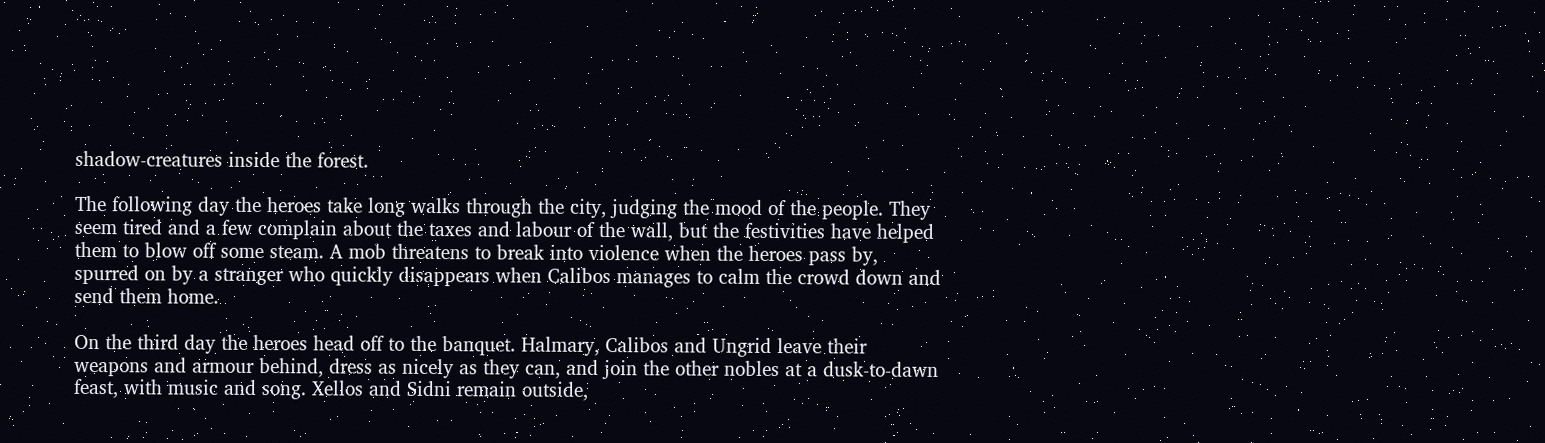shadow-creatures inside the forest.

The following day the heroes take long walks through the city, judging the mood of the people. They seem tired and a few complain about the taxes and labour of the wall, but the festivities have helped them to blow off some steam. A mob threatens to break into violence when the heroes pass by, spurred on by a stranger who quickly disappears when Calibos manages to calm the crowd down and send them home.

On the third day the heroes head off to the banquet. Halmary, Calibos and Ungrid leave their weapons and armour behind, dress as nicely as they can, and join the other nobles at a dusk-to-dawn feast, with music and song. Xellos and Sidni remain outside,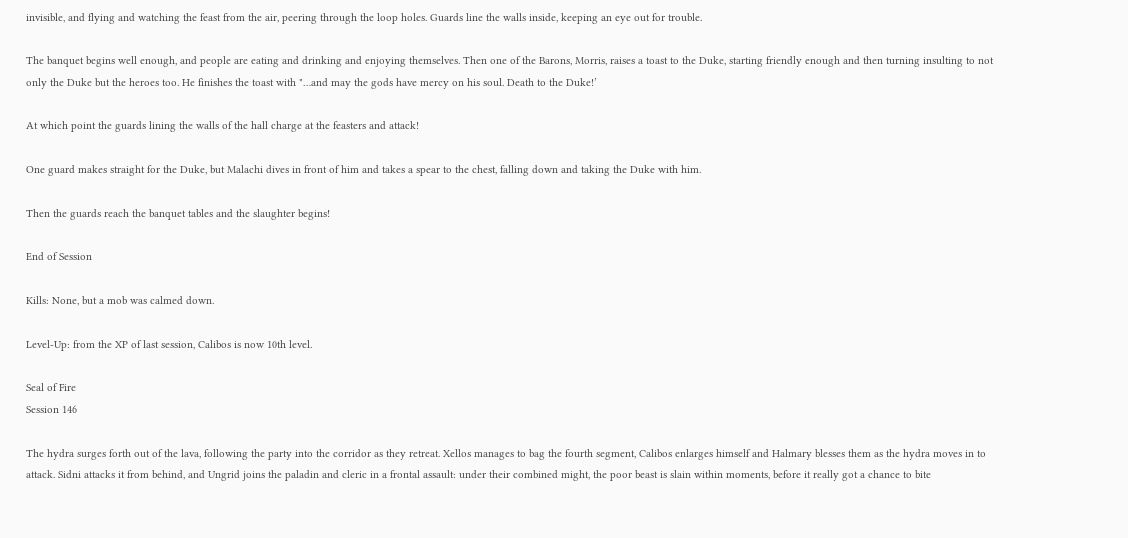invisible, and flying and watching the feast from the air, peering through the loop holes. Guards line the walls inside, keeping an eye out for trouble.

The banquet begins well enough, and people are eating and drinking and enjoying themselves. Then one of the Barons, Morris, raises a toast to the Duke, starting friendly enough and then turning insulting to not only the Duke but the heroes too. He finishes the toast with "…and may the gods have mercy on his soul. Death to the Duke!’

At which point the guards lining the walls of the hall charge at the feasters and attack!

One guard makes straight for the Duke, but Malachi dives in front of him and takes a spear to the chest, falling down and taking the Duke with him.

Then the guards reach the banquet tables and the slaughter begins!

End of Session

Kills: None, but a mob was calmed down.

Level-Up: from the XP of last session, Calibos is now 10th level.

Seal of Fire
Session 146

The hydra surges forth out of the lava, following the party into the corridor as they retreat. Xellos manages to bag the fourth segment, Calibos enlarges himself and Halmary blesses them as the hydra moves in to attack. Sidni attacks it from behind, and Ungrid joins the paladin and cleric in a frontal assault: under their combined might, the poor beast is slain within moments, before it really got a chance to bite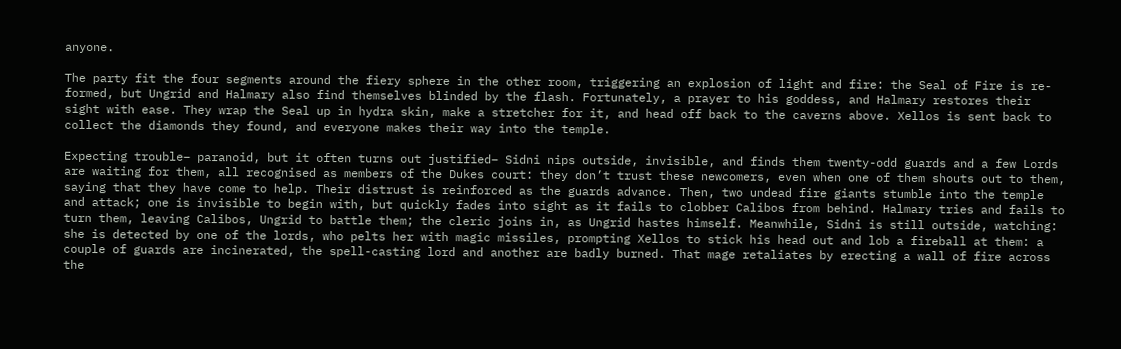anyone.

The party fit the four segments around the fiery sphere in the other room, triggering an explosion of light and fire: the Seal of Fire is re-formed, but Ungrid and Halmary also find themselves blinded by the flash. Fortunately, a prayer to his goddess, and Halmary restores their sight with ease. They wrap the Seal up in hydra skin, make a stretcher for it, and head off back to the caverns above. Xellos is sent back to collect the diamonds they found, and everyone makes their way into the temple.

Expecting trouble– paranoid, but it often turns out justified– Sidni nips outside, invisible, and finds them twenty-odd guards and a few Lords are waiting for them, all recognised as members of the Dukes court: they don’t trust these newcomers, even when one of them shouts out to them, saying that they have come to help. Their distrust is reinforced as the guards advance. Then, two undead fire giants stumble into the temple and attack; one is invisible to begin with, but quickly fades into sight as it fails to clobber Calibos from behind. Halmary tries and fails to turn them, leaving Calibos, Ungrid to battle them; the cleric joins in, as Ungrid hastes himself. Meanwhile, Sidni is still outside, watching: she is detected by one of the lords, who pelts her with magic missiles, prompting Xellos to stick his head out and lob a fireball at them: a couple of guards are incinerated, the spell-casting lord and another are badly burned. That mage retaliates by erecting a wall of fire across the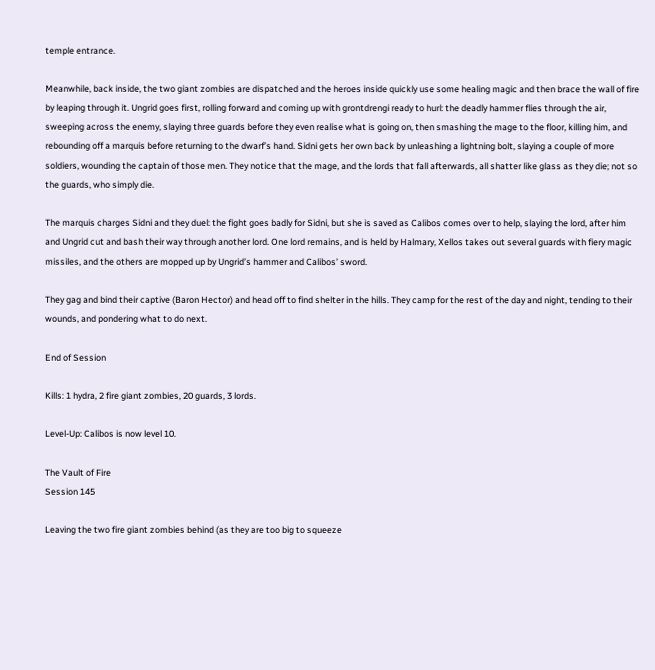temple entrance.

Meanwhile, back inside, the two giant zombies are dispatched and the heroes inside quickly use some healing magic and then brace the wall of fire by leaping through it. Ungrid goes first, rolling forward and coming up with grontdrengi ready to hurl: the deadly hammer flies through the air, sweeping across the enemy, slaying three guards before they even realise what is going on, then smashing the mage to the floor, killing him, and rebounding off a marquis before returning to the dwarf’s hand. Sidni gets her own back by unleashing a lightning bolt, slaying a couple of more soldiers, wounding the captain of those men. They notice that the mage, and the lords that fall afterwards, all shatter like glass as they die; not so the guards, who simply die.

The marquis charges Sidni and they duel: the fight goes badly for Sidni, but she is saved as Calibos comes over to help, slaying the lord, after him and Ungrid cut and bash their way through another lord. One lord remains, and is held by Halmary, Xellos takes out several guards with fiery magic missiles, and the others are mopped up by Ungrid’s hammer and Calibos’ sword.

They gag and bind their captive (Baron Hector) and head off to find shelter in the hills. They camp for the rest of the day and night, tending to their wounds, and pondering what to do next.

End of Session

Kills: 1 hydra, 2 fire giant zombies, 20 guards, 3 lords.

Level-Up: Calibos is now level 10.

The Vault of Fire
Session 145

Leaving the two fire giant zombies behind (as they are too big to squeeze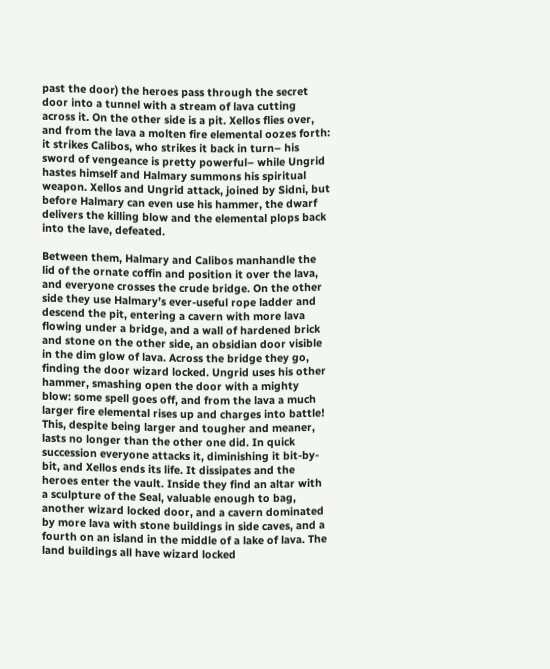past the door) the heroes pass through the secret door into a tunnel with a stream of lava cutting across it. On the other side is a pit. Xellos flies over, and from the lava a molten fire elemental oozes forth: it strikes Calibos, who strikes it back in turn– his sword of vengeance is pretty powerful– while Ungrid hastes himself and Halmary summons his spiritual weapon. Xellos and Ungrid attack, joined by Sidni, but before Halmary can even use his hammer, the dwarf delivers the killing blow and the elemental plops back into the lave, defeated.

Between them, Halmary and Calibos manhandle the lid of the ornate coffin and position it over the lava, and everyone crosses the crude bridge. On the other side they use Halmary’s ever-useful rope ladder and descend the pit, entering a cavern with more lava flowing under a bridge, and a wall of hardened brick and stone on the other side, an obsidian door visible in the dim glow of lava. Across the bridge they go, finding the door wizard locked. Ungrid uses his other hammer, smashing open the door with a mighty blow: some spell goes off, and from the lava a much larger fire elemental rises up and charges into battle! This, despite being larger and tougher and meaner, lasts no longer than the other one did. In quick succession everyone attacks it, diminishing it bit-by-bit, and Xellos ends its life. It dissipates and the heroes enter the vault. Inside they find an altar with a sculpture of the Seal, valuable enough to bag, another wizard locked door, and a cavern dominated by more lava with stone buildings in side caves, and a fourth on an island in the middle of a lake of lava. The land buildings all have wizard locked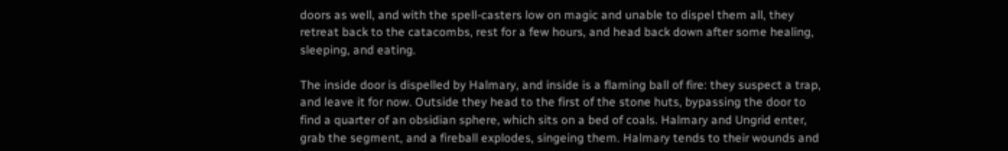doors as well, and with the spell-casters low on magic and unable to dispel them all, they retreat back to the catacombs, rest for a few hours, and head back down after some healing, sleeping, and eating.

The inside door is dispelled by Halmary, and inside is a flaming ball of fire: they suspect a trap, and leave it for now. Outside they head to the first of the stone huts, bypassing the door to find a quarter of an obsidian sphere, which sits on a bed of coals. Halmary and Ungrid enter, grab the segment, and a fireball explodes, singeing them. Halmary tends to their wounds and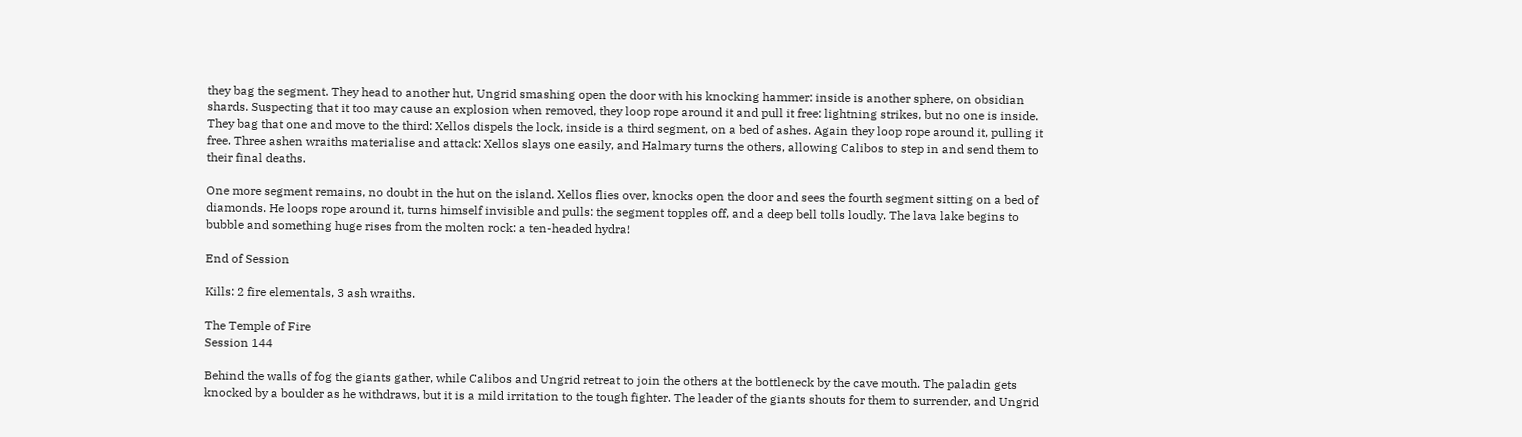they bag the segment. They head to another hut, Ungrid smashing open the door with his knocking hammer: inside is another sphere, on obsidian shards. Suspecting that it too may cause an explosion when removed, they loop rope around it and pull it free: lightning strikes, but no one is inside. They bag that one and move to the third: Xellos dispels the lock, inside is a third segment, on a bed of ashes. Again they loop rope around it, pulling it free. Three ashen wraiths materialise and attack: Xellos slays one easily, and Halmary turns the others, allowing Calibos to step in and send them to their final deaths.

One more segment remains, no doubt in the hut on the island. Xellos flies over, knocks open the door and sees the fourth segment sitting on a bed of diamonds. He loops rope around it, turns himself invisible and pulls: the segment topples off, and a deep bell tolls loudly. The lava lake begins to bubble and something huge rises from the molten rock: a ten-headed hydra!

End of Session

Kills: 2 fire elementals, 3 ash wraiths.

The Temple of Fire
Session 144

Behind the walls of fog the giants gather, while Calibos and Ungrid retreat to join the others at the bottleneck by the cave mouth. The paladin gets knocked by a boulder as he withdraws, but it is a mild irritation to the tough fighter. The leader of the giants shouts for them to surrender, and Ungrid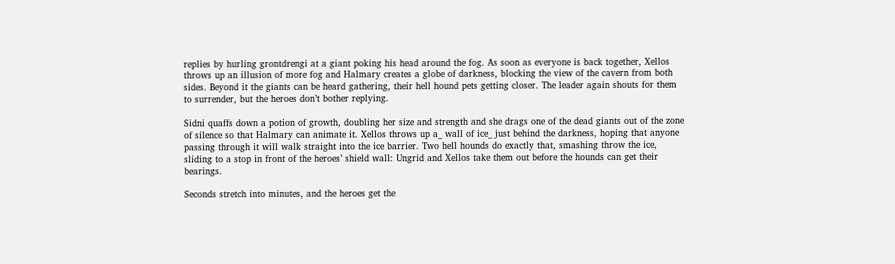replies by hurling grontdrengi at a giant poking his head around the fog. As soon as everyone is back together, Xellos throws up an illusion of more fog and Halmary creates a globe of darkness, blocking the view of the cavern from both sides. Beyond it the giants can be heard gathering, their hell hound pets getting closer. The leader again shouts for them to surrender, but the heroes don’t bother replying.

Sidni quaffs down a potion of growth, doubling her size and strength and she drags one of the dead giants out of the zone of silence so that Halmary can animate it. Xellos throws up a_ wall of ice_ just behind the darkness, hoping that anyone passing through it will walk straight into the ice barrier. Two hell hounds do exactly that, smashing throw the ice, sliding to a stop in front of the heroes’ shield wall: Ungrid and Xellos take them out before the hounds can get their bearings.

Seconds stretch into minutes, and the heroes get the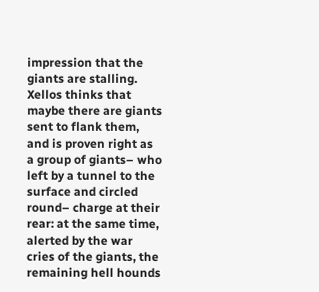impression that the giants are stalling. Xellos thinks that maybe there are giants sent to flank them, and is proven right as a group of giants– who left by a tunnel to the surface and circled round– charge at their rear: at the same time, alerted by the war cries of the giants, the remaining hell hounds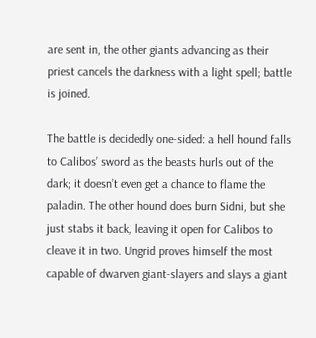are sent in, the other giants advancing as their priest cancels the darkness with a light spell; battle is joined.

The battle is decidedly one-sided: a hell hound falls to Calibos’ sword as the beasts hurls out of the dark; it doesn’t even get a chance to flame the paladin. The other hound does burn Sidni, but she just stabs it back, leaving it open for Calibos to cleave it in two. Ungrid proves himself the most capable of dwarven giant-slayers and slays a giant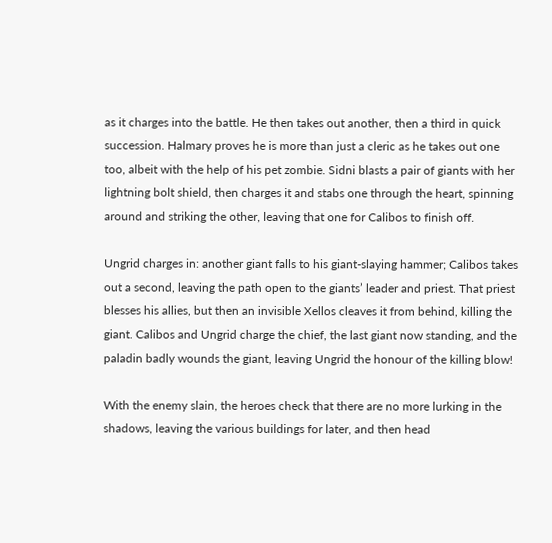as it charges into the battle. He then takes out another, then a third in quick succession. Halmary proves he is more than just a cleric as he takes out one too, albeit with the help of his pet zombie. Sidni blasts a pair of giants with her lightning bolt shield, then charges it and stabs one through the heart, spinning around and striking the other, leaving that one for Calibos to finish off.

Ungrid charges in: another giant falls to his giant-slaying hammer; Calibos takes out a second, leaving the path open to the giants’ leader and priest. That priest blesses his allies, but then an invisible Xellos cleaves it from behind, killing the giant. Calibos and Ungrid charge the chief, the last giant now standing, and the paladin badly wounds the giant, leaving Ungrid the honour of the killing blow!

With the enemy slain, the heroes check that there are no more lurking in the shadows, leaving the various buildings for later, and then head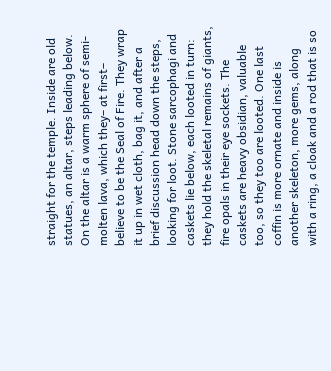straight for the temple. Inside are old statues, an altar, steps leading below. On the altar is a warm sphere of semi-molten lava, which they– at first– believe to be the Seal of Fire. They wrap it up in wet cloth, bag it, and after a brief discussion head down the steps, looking for loot. Stone sarcophagi and caskets lie below, each looted in turn: they hold the skeletal remains of giants, fire opals in their eye sockets. The caskets are heavy obsidian, valuable too, so they too are looted. One last coffin is more ornate and inside is another skeleton, more gems, along with a ring, a cloak and a rod that is so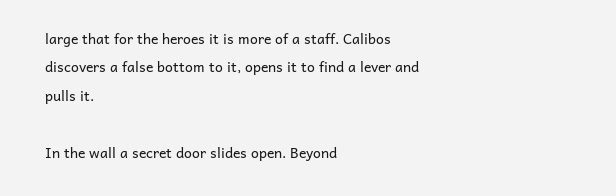large that for the heroes it is more of a staff. Calibos discovers a false bottom to it, opens it to find a lever and pulls it.

In the wall a secret door slides open. Beyond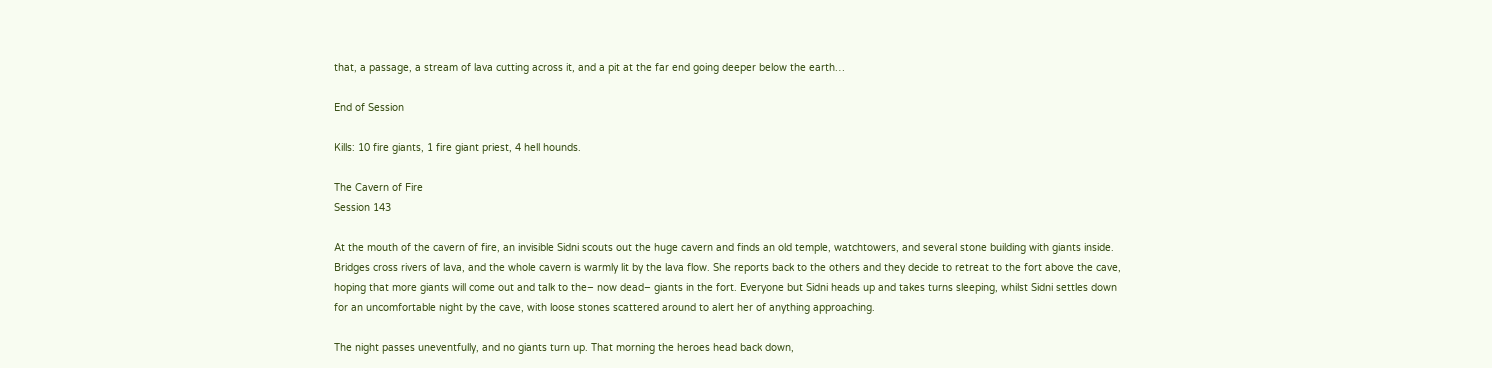that, a passage, a stream of lava cutting across it, and a pit at the far end going deeper below the earth…

End of Session

Kills: 10 fire giants, 1 fire giant priest, 4 hell hounds.

The Cavern of Fire
Session 143

At the mouth of the cavern of fire, an invisible Sidni scouts out the huge cavern and finds an old temple, watchtowers, and several stone building with giants inside. Bridges cross rivers of lava, and the whole cavern is warmly lit by the lava flow. She reports back to the others and they decide to retreat to the fort above the cave, hoping that more giants will come out and talk to the– now dead– giants in the fort. Everyone but Sidni heads up and takes turns sleeping, whilst Sidni settles down for an uncomfortable night by the cave, with loose stones scattered around to alert her of anything approaching.

The night passes uneventfully, and no giants turn up. That morning the heroes head back down,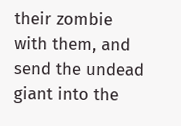their zombie with them, and send the undead giant into the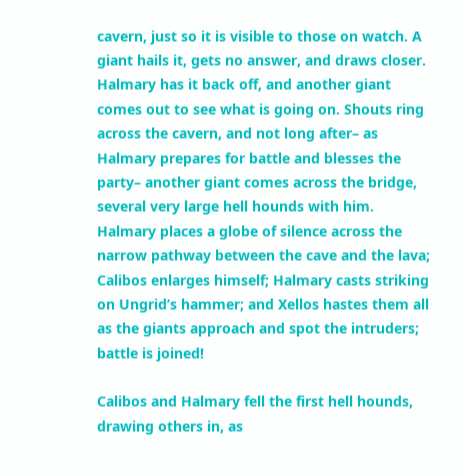cavern, just so it is visible to those on watch. A giant hails it, gets no answer, and draws closer. Halmary has it back off, and another giant comes out to see what is going on. Shouts ring across the cavern, and not long after– as Halmary prepares for battle and blesses the party– another giant comes across the bridge, several very large hell hounds with him. Halmary places a globe of silence across the narrow pathway between the cave and the lava; Calibos enlarges himself; Halmary casts striking on Ungrid’s hammer; and Xellos hastes them all as the giants approach and spot the intruders; battle is joined!

Calibos and Halmary fell the first hell hounds, drawing others in, as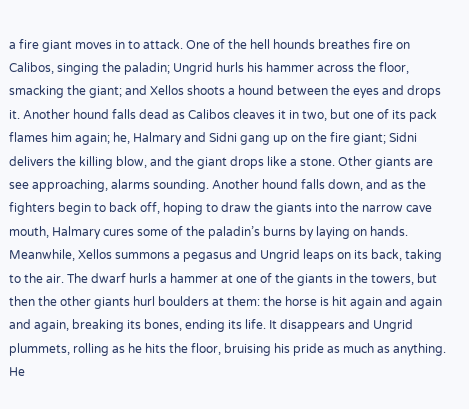a fire giant moves in to attack. One of the hell hounds breathes fire on Calibos, singing the paladin; Ungrid hurls his hammer across the floor, smacking the giant; and Xellos shoots a hound between the eyes and drops it. Another hound falls dead as Calibos cleaves it in two, but one of its pack flames him again; he, Halmary and Sidni gang up on the fire giant; Sidni delivers the killing blow, and the giant drops like a stone. Other giants are see approaching, alarms sounding. Another hound falls down, and as the fighters begin to back off, hoping to draw the giants into the narrow cave mouth, Halmary cures some of the paladin’s burns by laying on hands. Meanwhile, Xellos summons a pegasus and Ungrid leaps on its back, taking to the air. The dwarf hurls a hammer at one of the giants in the towers, but then the other giants hurl boulders at them: the horse is hit again and again and again, breaking its bones, ending its life. It disappears and Ungrid plummets, rolling as he hits the floor, bruising his pride as much as anything. He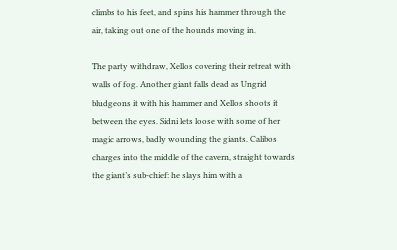climbs to his feet, and spins his hammer through the air, taking out one of the hounds moving in.

The party withdraw, Xellos covering their retreat with walls of fog. Another giant falls dead as Ungrid bludgeons it with his hammer and Xellos shoots it between the eyes. Sidni lets loose with some of her magic arrows, badly wounding the giants. Calibos charges into the middle of the cavern, straight towards the giant’s sub-chief: he slays him with a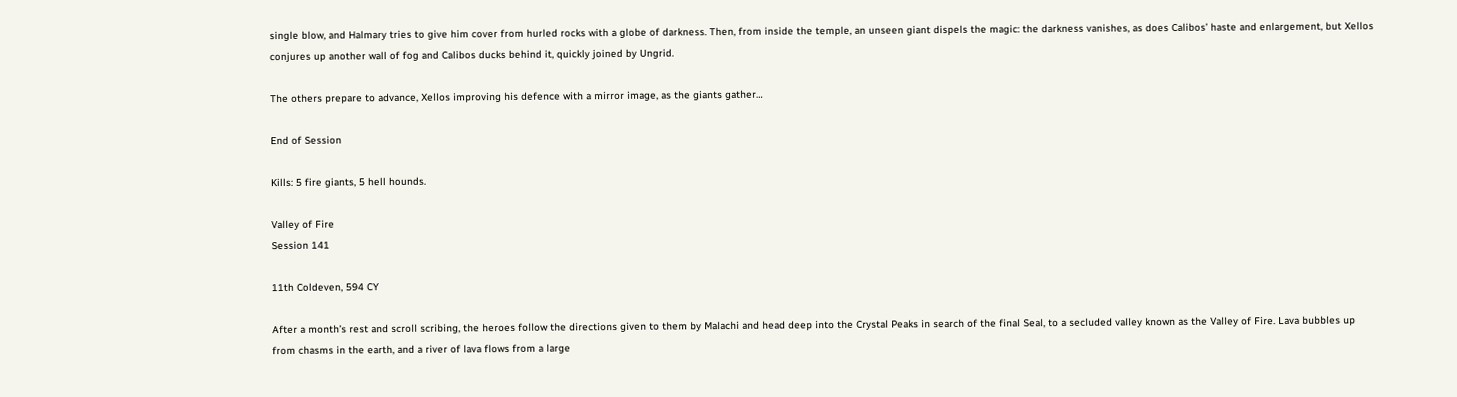single blow, and Halmary tries to give him cover from hurled rocks with a globe of darkness. Then, from inside the temple, an unseen giant dispels the magic: the darkness vanishes, as does Calibos’ haste and enlargement, but Xellos conjures up another wall of fog and Calibos ducks behind it, quickly joined by Ungrid.

The others prepare to advance, Xellos improving his defence with a mirror image, as the giants gather…

End of Session

Kills: 5 fire giants, 5 hell hounds.

Valley of Fire
Session 141

11th Coldeven, 594 CY

After a month’s rest and scroll scribing, the heroes follow the directions given to them by Malachi and head deep into the Crystal Peaks in search of the final Seal, to a secluded valley known as the Valley of Fire. Lava bubbles up from chasms in the earth, and a river of lava flows from a large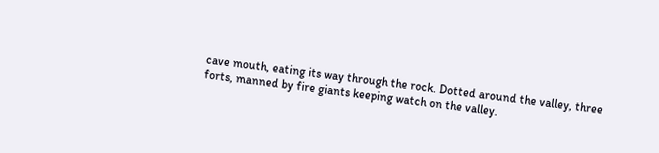cave mouth, eating its way through the rock. Dotted around the valley, three forts, manned by fire giants keeping watch on the valley.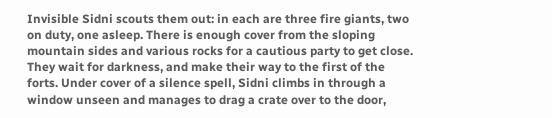Invisible Sidni scouts them out: in each are three fire giants, two on duty, one asleep. There is enough cover from the sloping mountain sides and various rocks for a cautious party to get close. They wait for darkness, and make their way to the first of the forts. Under cover of a silence spell, Sidni climbs in through a window unseen and manages to drag a crate over to the door,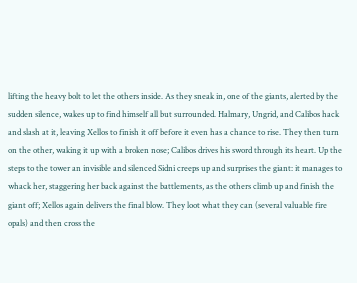lifting the heavy bolt to let the others inside. As they sneak in, one of the giants, alerted by the sudden silence, wakes up to find himself all but surrounded. Halmary, Ungrid, and Calibos hack and slash at it, leaving Xellos to finish it off before it even has a chance to rise. They then turn on the other, waking it up with a broken nose; Calibos drives his sword through its heart. Up the steps to the tower an invisible and silenced Sidni creeps up and surprises the giant: it manages to whack her, staggering her back against the battlements, as the others climb up and finish the giant off; Xellos again delivers the final blow. They loot what they can (several valuable fire opals) and then cross the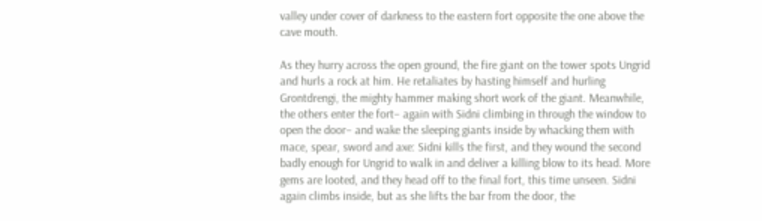valley under cover of darkness to the eastern fort opposite the one above the cave mouth.

As they hurry across the open ground, the fire giant on the tower spots Ungrid and hurls a rock at him. He retaliates by hasting himself and hurling Grontdrengi, the mighty hammer making short work of the giant. Meanwhile, the others enter the fort– again with Sidni climbing in through the window to open the door– and wake the sleeping giants inside by whacking them with mace, spear, sword and axe: Sidni kills the first, and they wound the second badly enough for Ungrid to walk in and deliver a killing blow to its head. More gems are looted, and they head off to the final fort, this time unseen. Sidni again climbs inside, but as she lifts the bar from the door, the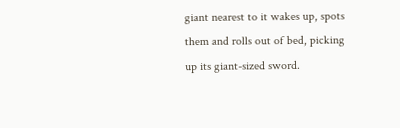giant nearest to it wakes up, spots them and rolls out of bed, picking up its giant-sized sword.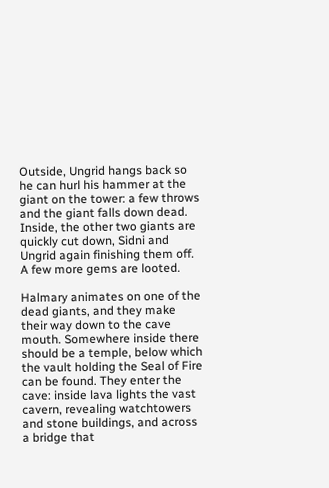Outside, Ungrid hangs back so he can hurl his hammer at the giant on the tower: a few throws and the giant falls down dead. Inside, the other two giants are quickly cut down, Sidni and Ungrid again finishing them off. A few more gems are looted.

Halmary animates on one of the dead giants, and they make their way down to the cave mouth. Somewhere inside there should be a temple, below which the vault holding the Seal of Fire can be found. They enter the cave: inside lava lights the vast cavern, revealing watchtowers and stone buildings, and across a bridge that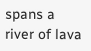spans a river of lava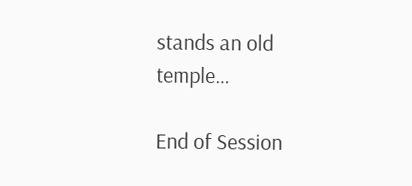stands an old temple…

End of Session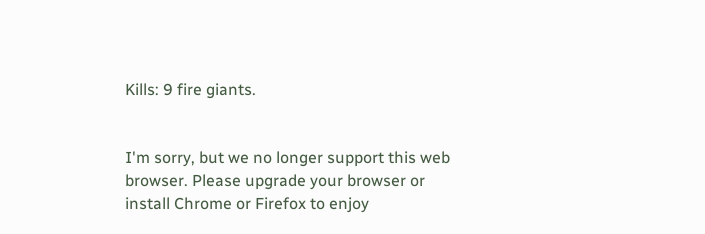Kills: 9 fire giants.


I'm sorry, but we no longer support this web browser. Please upgrade your browser or install Chrome or Firefox to enjoy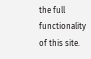the full functionality of this site.